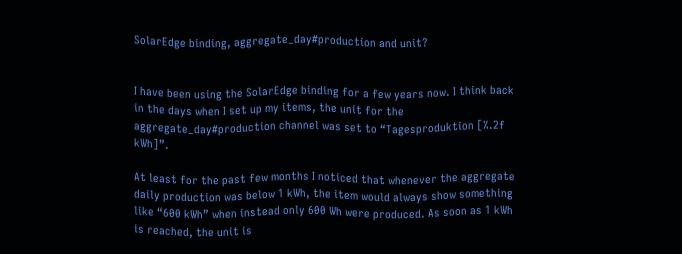SolarEdge binding, aggregate_day#production and unit?


I have been using the SolarEdge binding for a few years now. I think back in the days when I set up my items, the unit for the aggregate_day#production channel was set to “Tagesproduktion [%.2f kWh]”.

At least for the past few months I noticed that whenever the aggregate daily production was below 1 kWh, the item would always show something like “600 kWh” when instead only 600 Wh were produced. As soon as 1 kWh is reached, the unit is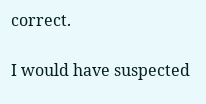correct.

I would have suspected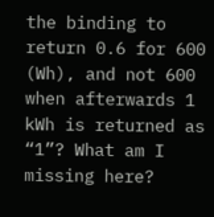the binding to return 0.6 for 600 (Wh), and not 600 when afterwards 1 kWh is returned as “1”? What am I missing here?